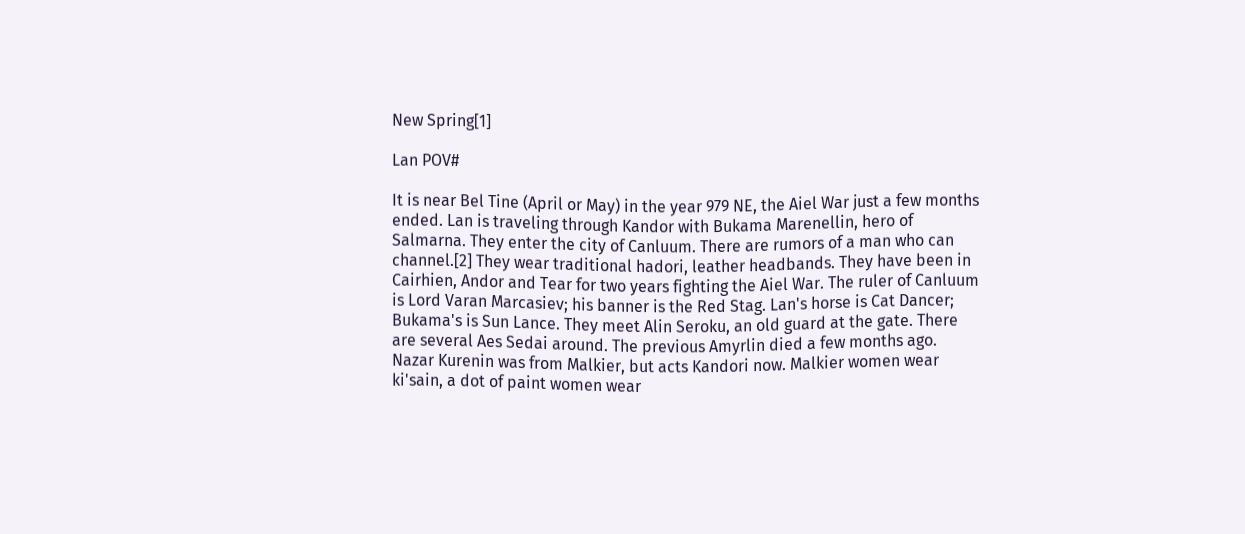New Spring[1]

Lan POV#

It is near Bel Tine (April or May) in the year 979 NE, the Aiel War just a few months ended. Lan is traveling through Kandor with Bukama Marenellin, hero of Salmarna. They enter the city of Canluum. There are rumors of a man who can channel.[2] They wear traditional hadori, leather headbands. They have been in Cairhien, Andor and Tear for two years fighting the Aiel War. The ruler of Canluum is Lord Varan Marcasiev; his banner is the Red Stag. Lan's horse is Cat Dancer; Bukama's is Sun Lance. They meet Alin Seroku, an old guard at the gate. There are several Aes Sedai around. The previous Amyrlin died a few months ago. Nazar Kurenin was from Malkier, but acts Kandori now. Malkier women wear ki'sain, a dot of paint women wear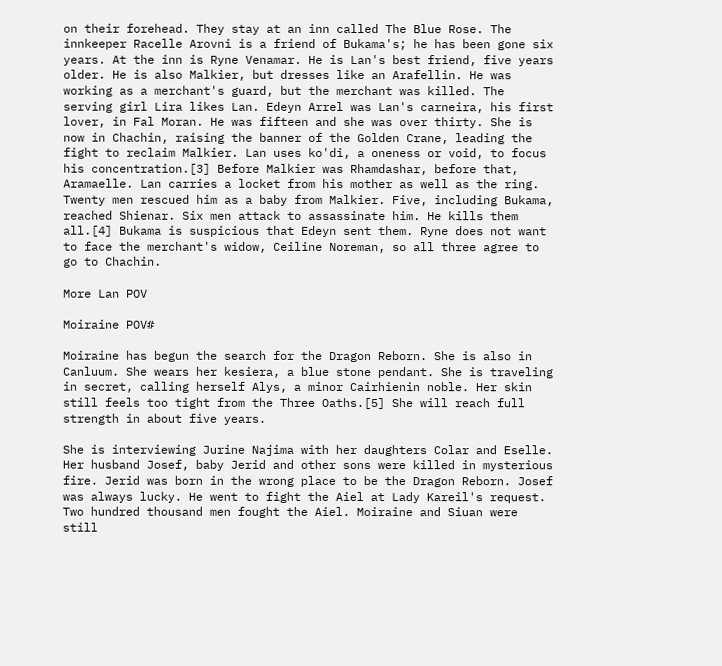on their forehead. They stay at an inn called The Blue Rose. The innkeeper Racelle Arovni is a friend of Bukama's; he has been gone six years. At the inn is Ryne Venamar. He is Lan's best friend, five years older. He is also Malkier, but dresses like an Arafellin. He was working as a merchant's guard, but the merchant was killed. The serving girl Lira likes Lan. Edeyn Arrel was Lan's carneira, his first lover, in Fal Moran. He was fifteen and she was over thirty. She is now in Chachin, raising the banner of the Golden Crane, leading the fight to reclaim Malkier. Lan uses ko'di, a oneness or void, to focus his concentration.[3] Before Malkier was Rhamdashar, before that, Aramaelle. Lan carries a locket from his mother as well as the ring. Twenty men rescued him as a baby from Malkier. Five, including Bukama, reached Shienar. Six men attack to assassinate him. He kills them all.[4] Bukama is suspicious that Edeyn sent them. Ryne does not want to face the merchant's widow, Ceiline Noreman, so all three agree to go to Chachin.

More Lan POV

Moiraine POV#

Moiraine has begun the search for the Dragon Reborn. She is also in Canluum. She wears her kesiera, a blue stone pendant. She is traveling in secret, calling herself Alys, a minor Cairhienin noble. Her skin still feels too tight from the Three Oaths.[5] She will reach full strength in about five years.

She is interviewing Jurine Najima with her daughters Colar and Eselle. Her husband Josef, baby Jerid and other sons were killed in mysterious fire. Jerid was born in the wrong place to be the Dragon Reborn. Josef was always lucky. He went to fight the Aiel at Lady Kareil's request. Two hundred thousand men fought the Aiel. Moiraine and Siuan were still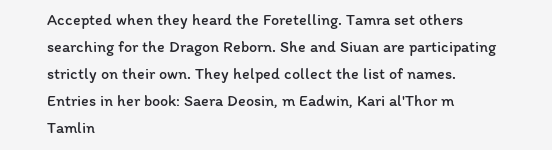Accepted when they heard the Foretelling. Tamra set others searching for the Dragon Reborn. She and Siuan are participating strictly on their own. They helped collect the list of names. Entries in her book: Saera Deosin, m Eadwin, Kari al'Thor m Tamlin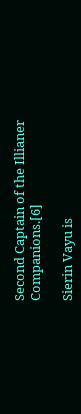Second Captain of the Illianer Companions.[6]

Sierin Vayu is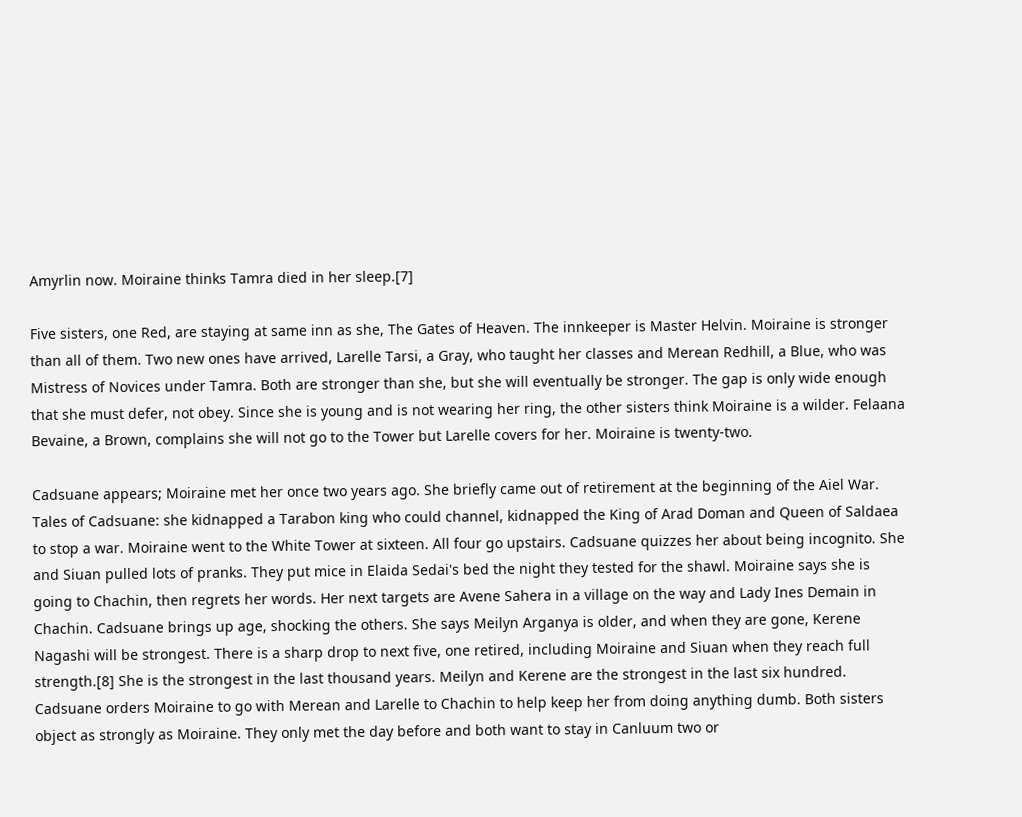Amyrlin now. Moiraine thinks Tamra died in her sleep.[7]

Five sisters, one Red, are staying at same inn as she, The Gates of Heaven. The innkeeper is Master Helvin. Moiraine is stronger than all of them. Two new ones have arrived, Larelle Tarsi, a Gray, who taught her classes and Merean Redhill, a Blue, who was Mistress of Novices under Tamra. Both are stronger than she, but she will eventually be stronger. The gap is only wide enough that she must defer, not obey. Since she is young and is not wearing her ring, the other sisters think Moiraine is a wilder. Felaana Bevaine, a Brown, complains she will not go to the Tower but Larelle covers for her. Moiraine is twenty-two.

Cadsuane appears; Moiraine met her once two years ago. She briefly came out of retirement at the beginning of the Aiel War. Tales of Cadsuane: she kidnapped a Tarabon king who could channel, kidnapped the King of Arad Doman and Queen of Saldaea to stop a war. Moiraine went to the White Tower at sixteen. All four go upstairs. Cadsuane quizzes her about being incognito. She and Siuan pulled lots of pranks. They put mice in Elaida Sedai's bed the night they tested for the shawl. Moiraine says she is going to Chachin, then regrets her words. Her next targets are Avene Sahera in a village on the way and Lady Ines Demain in Chachin. Cadsuane brings up age, shocking the others. She says Meilyn Arganya is older, and when they are gone, Kerene Nagashi will be strongest. There is a sharp drop to next five, one retired, including Moiraine and Siuan when they reach full strength.[8] She is the strongest in the last thousand years. Meilyn and Kerene are the strongest in the last six hundred. Cadsuane orders Moiraine to go with Merean and Larelle to Chachin to help keep her from doing anything dumb. Both sisters object as strongly as Moiraine. They only met the day before and both want to stay in Canluum two or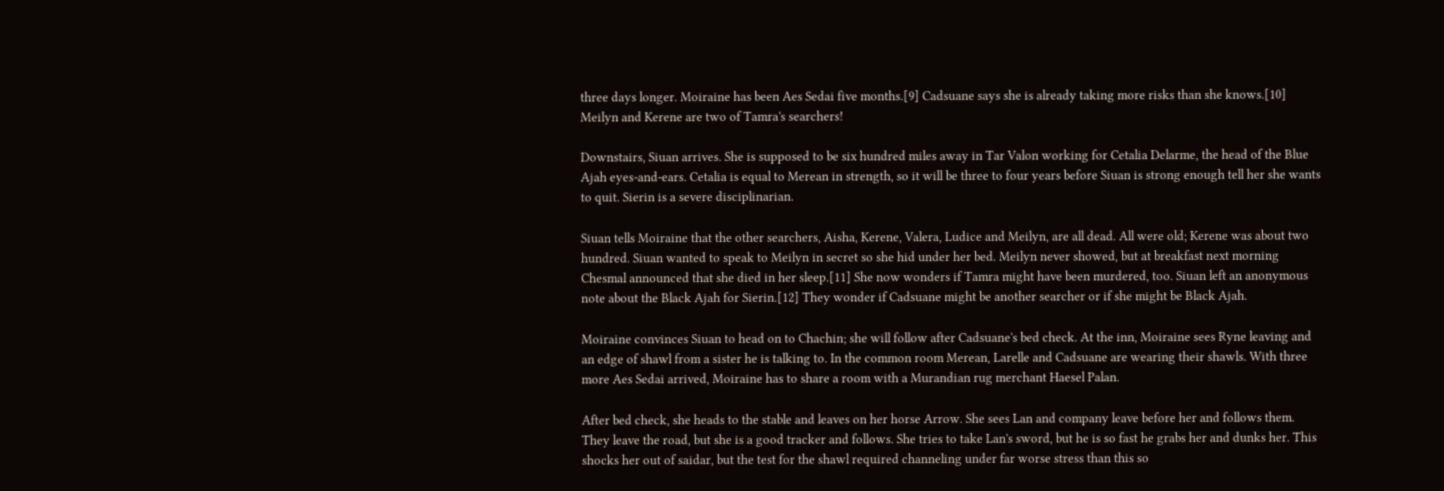three days longer. Moiraine has been Aes Sedai five months.[9] Cadsuane says she is already taking more risks than she knows.[10] Meilyn and Kerene are two of Tamra's searchers!

Downstairs, Siuan arrives. She is supposed to be six hundred miles away in Tar Valon working for Cetalia Delarme, the head of the Blue Ajah eyes-and-ears. Cetalia is equal to Merean in strength, so it will be three to four years before Siuan is strong enough tell her she wants to quit. Sierin is a severe disciplinarian.

Siuan tells Moiraine that the other searchers, Aisha, Kerene, Valera, Ludice and Meilyn, are all dead. All were old; Kerene was about two hundred. Siuan wanted to speak to Meilyn in secret so she hid under her bed. Meilyn never showed, but at breakfast next morning Chesmal announced that she died in her sleep.[11] She now wonders if Tamra might have been murdered, too. Siuan left an anonymous note about the Black Ajah for Sierin.[12] They wonder if Cadsuane might be another searcher or if she might be Black Ajah.

Moiraine convinces Siuan to head on to Chachin; she will follow after Cadsuane's bed check. At the inn, Moiraine sees Ryne leaving and an edge of shawl from a sister he is talking to. In the common room Merean, Larelle and Cadsuane are wearing their shawls. With three more Aes Sedai arrived, Moiraine has to share a room with a Murandian rug merchant Haesel Palan.

After bed check, she heads to the stable and leaves on her horse Arrow. She sees Lan and company leave before her and follows them. They leave the road, but she is a good tracker and follows. She tries to take Lan's sword, but he is so fast he grabs her and dunks her. This shocks her out of saidar, but the test for the shawl required channeling under far worse stress than this so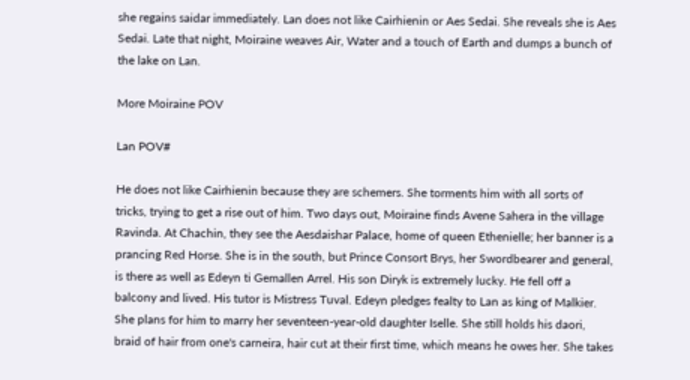she regains saidar immediately. Lan does not like Cairhienin or Aes Sedai. She reveals she is Aes Sedai. Late that night, Moiraine weaves Air, Water and a touch of Earth and dumps a bunch of the lake on Lan.

More Moiraine POV

Lan POV#

He does not like Cairhienin because they are schemers. She torments him with all sorts of tricks, trying to get a rise out of him. Two days out, Moiraine finds Avene Sahera in the village Ravinda. At Chachin, they see the Aesdaishar Palace, home of queen Ethenielle; her banner is a prancing Red Horse. She is in the south, but Prince Consort Brys, her Swordbearer and general, is there as well as Edeyn ti Gemallen Arrel. His son Diryk is extremely lucky. He fell off a balcony and lived. His tutor is Mistress Tuval. Edeyn pledges fealty to Lan as king of Malkier. She plans for him to marry her seventeen-year-old daughter Iselle. She still holds his daori, braid of hair from one's carneira, hair cut at their first time, which means he owes her. She takes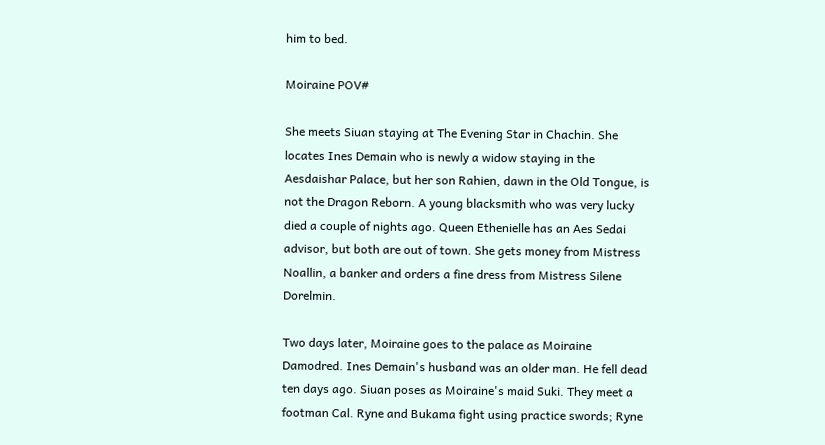him to bed.

Moiraine POV#

She meets Siuan staying at The Evening Star in Chachin. She locates Ines Demain who is newly a widow staying in the Aesdaishar Palace, but her son Rahien, dawn in the Old Tongue, is not the Dragon Reborn. A young blacksmith who was very lucky died a couple of nights ago. Queen Ethenielle has an Aes Sedai advisor, but both are out of town. She gets money from Mistress Noallin, a banker and orders a fine dress from Mistress Silene Dorelmin.

Two days later, Moiraine goes to the palace as Moiraine Damodred. Ines Demain's husband was an older man. He fell dead ten days ago. Siuan poses as Moiraine's maid Suki. They meet a footman Cal. Ryne and Bukama fight using practice swords; Ryne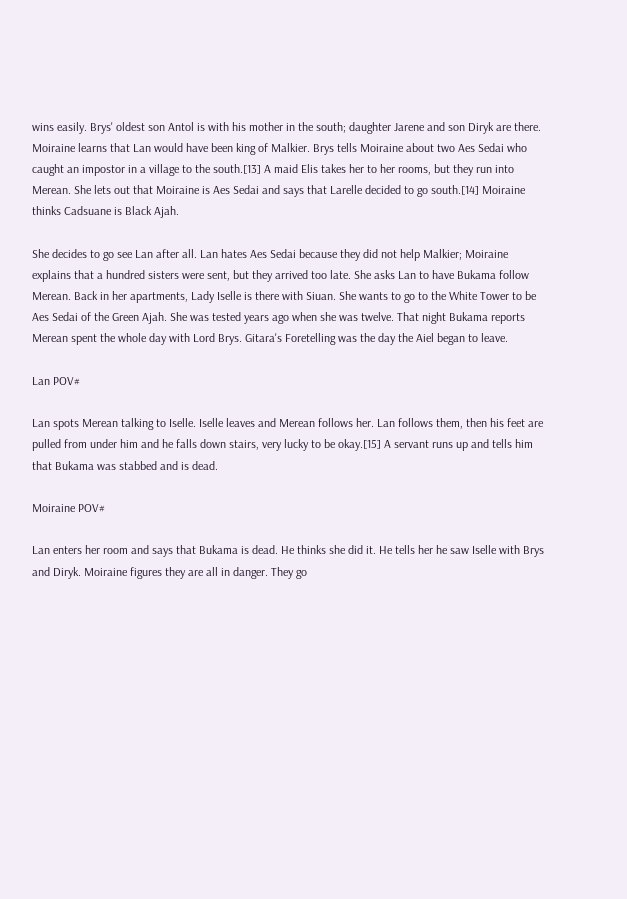wins easily. Brys' oldest son Antol is with his mother in the south; daughter Jarene and son Diryk are there. Moiraine learns that Lan would have been king of Malkier. Brys tells Moiraine about two Aes Sedai who caught an impostor in a village to the south.[13] A maid Elis takes her to her rooms, but they run into Merean. She lets out that Moiraine is Aes Sedai and says that Larelle decided to go south.[14] Moiraine thinks Cadsuane is Black Ajah.

She decides to go see Lan after all. Lan hates Aes Sedai because they did not help Malkier; Moiraine explains that a hundred sisters were sent, but they arrived too late. She asks Lan to have Bukama follow Merean. Back in her apartments, Lady Iselle is there with Siuan. She wants to go to the White Tower to be Aes Sedai of the Green Ajah. She was tested years ago when she was twelve. That night Bukama reports Merean spent the whole day with Lord Brys. Gitara's Foretelling was the day the Aiel began to leave.

Lan POV#

Lan spots Merean talking to Iselle. Iselle leaves and Merean follows her. Lan follows them, then his feet are pulled from under him and he falls down stairs, very lucky to be okay.[15] A servant runs up and tells him that Bukama was stabbed and is dead.

Moiraine POV#

Lan enters her room and says that Bukama is dead. He thinks she did it. He tells her he saw Iselle with Brys and Diryk. Moiraine figures they are all in danger. They go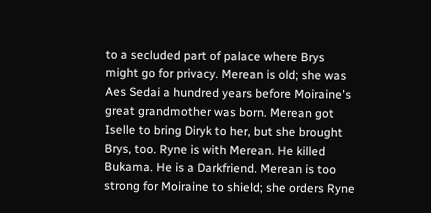to a secluded part of palace where Brys might go for privacy. Merean is old; she was Aes Sedai a hundred years before Moiraine's great grandmother was born. Merean got Iselle to bring Diryk to her, but she brought Brys, too. Ryne is with Merean. He killed Bukama. He is a Darkfriend. Merean is too strong for Moiraine to shield; she orders Ryne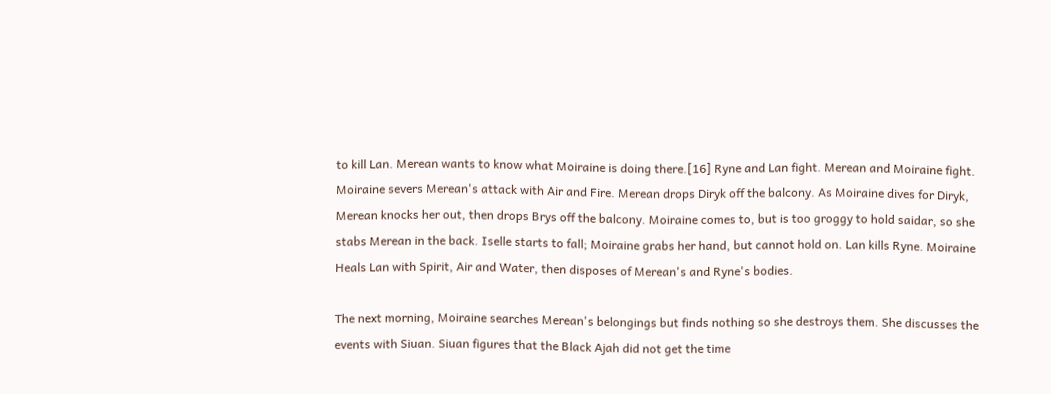to kill Lan. Merean wants to know what Moiraine is doing there.[16] Ryne and Lan fight. Merean and Moiraine fight. Moiraine severs Merean's attack with Air and Fire. Merean drops Diryk off the balcony. As Moiraine dives for Diryk, Merean knocks her out, then drops Brys off the balcony. Moiraine comes to, but is too groggy to hold saidar, so she stabs Merean in the back. Iselle starts to fall; Moiraine grabs her hand, but cannot hold on. Lan kills Ryne. Moiraine Heals Lan with Spirit, Air and Water, then disposes of Merean's and Ryne's bodies.

The next morning, Moiraine searches Merean's belongings but finds nothing so she destroys them. She discusses the events with Siuan. Siuan figures that the Black Ajah did not get the time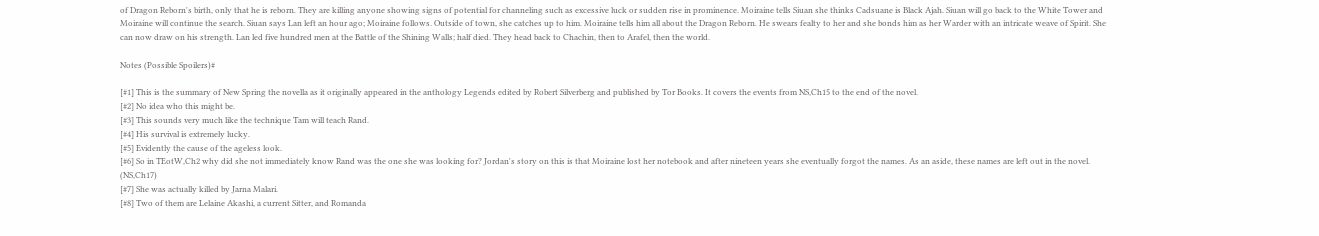of Dragon Reborn's birth, only that he is reborn. They are killing anyone showing signs of potential for channeling such as excessive luck or sudden rise in prominence. Moiraine tells Siuan she thinks Cadsuane is Black Ajah. Siuan will go back to the White Tower and Moiraine will continue the search. Siuan says Lan left an hour ago; Moiraine follows. Outside of town, she catches up to him. Moiraine tells him all about the Dragon Reborn. He swears fealty to her and she bonds him as her Warder with an intricate weave of Spirit. She can now draw on his strength. Lan led five hundred men at the Battle of the Shining Walls; half died. They head back to Chachin, then to Arafel, then the world.

Notes (Possible Spoilers)#

[#1] This is the summary of New Spring the novella as it originally appeared in the anthology Legends edited by Robert Silverberg and published by Tor Books. It covers the events from NS,Ch15 to the end of the novel.
[#2] No idea who this might be.
[#3] This sounds very much like the technique Tam will teach Rand.
[#4] His survival is extremely lucky.
[#5] Evidently the cause of the ageless look.
[#6] So in TEotW,Ch2 why did she not immediately know Rand was the one she was looking for? Jordan's story on this is that Moiraine lost her notebook and after nineteen years she eventually forgot the names. As an aside, these names are left out in the novel. (NS,Ch17)
[#7] She was actually killed by Jarna Malari.
[#8] Two of them are Lelaine Akashi, a current Sitter, and Romanda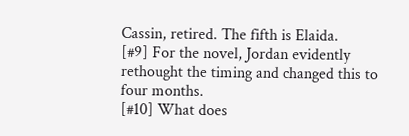Cassin, retired. The fifth is Elaida.
[#9] For the novel, Jordan evidently rethought the timing and changed this to four months.
[#10] What does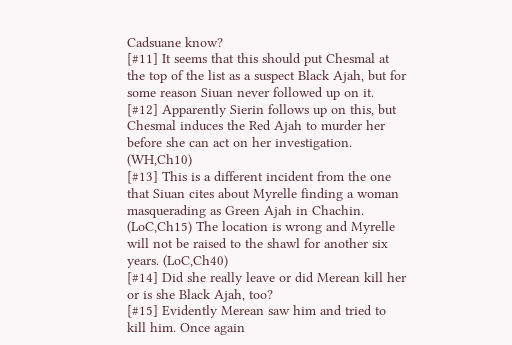Cadsuane know?
[#11] It seems that this should put Chesmal at the top of the list as a suspect Black Ajah, but for some reason Siuan never followed up on it.
[#12] Apparently Sierin follows up on this, but Chesmal induces the Red Ajah to murder her before she can act on her investigation. (WH,Ch10)
[#13] This is a different incident from the one that Siuan cites about Myrelle finding a woman masquerading as Green Ajah in Chachin. (LoC,Ch15) The location is wrong and Myrelle will not be raised to the shawl for another six years. (LoC,Ch40)
[#14] Did she really leave or did Merean kill her or is she Black Ajah, too?
[#15] Evidently Merean saw him and tried to kill him. Once again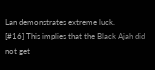Lan demonstrates extreme luck.
[#16] This implies that the Black Ajah did not get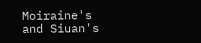Moiraine's and Siuan's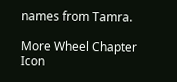names from Tamra.

More Wheel Chapter Icon